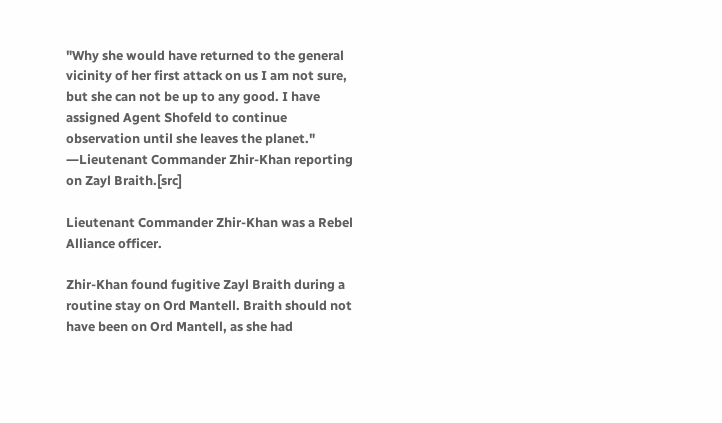"Why she would have returned to the general vicinity of her first attack on us I am not sure, but she can not be up to any good. I have assigned Agent Shofeld to continue observation until she leaves the planet."
―Lieutenant Commander Zhir-Khan reporting on Zayl Braith.[src]

Lieutenant Commander Zhir-Khan was a Rebel Alliance officer.

Zhir-Khan found fugitive Zayl Braith during a routine stay on Ord Mantell. Braith should not have been on Ord Mantell, as she had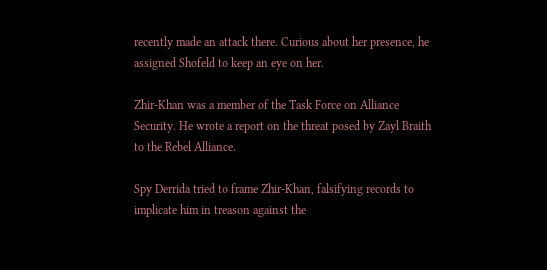recently made an attack there. Curious about her presence, he assigned Shofeld to keep an eye on her.

Zhir-Khan was a member of the Task Force on Alliance Security. He wrote a report on the threat posed by Zayl Braith to the Rebel Alliance.

Spy Derrida tried to frame Zhir-Khan, falsifying records to implicate him in treason against the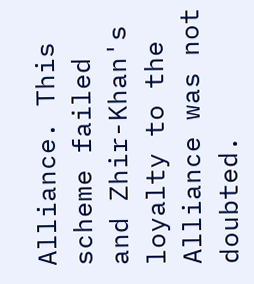Alliance. This scheme failed and Zhir-Khan's loyalty to the Alliance was not doubted.